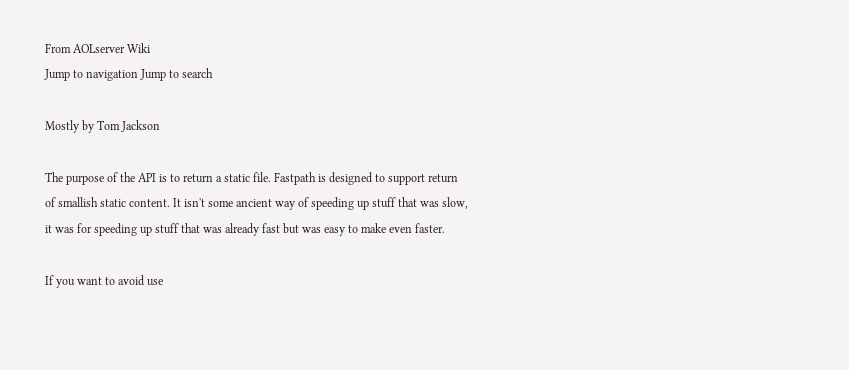From AOLserver Wiki
Jump to navigation Jump to search

Mostly by Tom Jackson

The purpose of the API is to return a static file. Fastpath is designed to support return of smallish static content. It isn't some ancient way of speeding up stuff that was slow, it was for speeding up stuff that was already fast but was easy to make even faster.

If you want to avoid use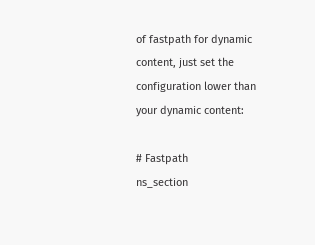of fastpath for dynamic content, just set the configuration lower than your dynamic content:

# Fastpath
ns_section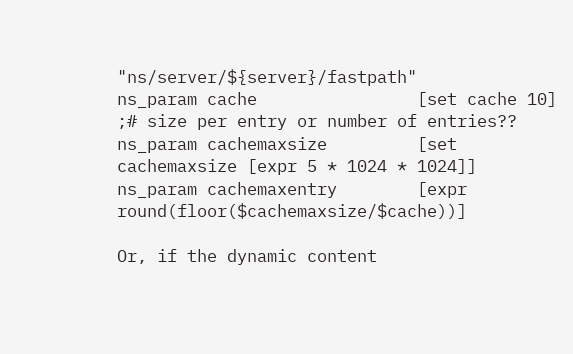"ns/server/${server}/fastpath"
ns_param cache                [set cache 10] ;# size per entry or number of entries??
ns_param cachemaxsize         [set cachemaxsize [expr 5 * 1024 * 1024]]
ns_param cachemaxentry        [expr round(floor($cachemaxsize/$cache))]

Or, if the dynamic content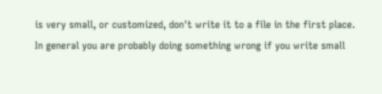is very small, or customized, don't write it to a file in the first place. In general you are probably doing something wrong if you write small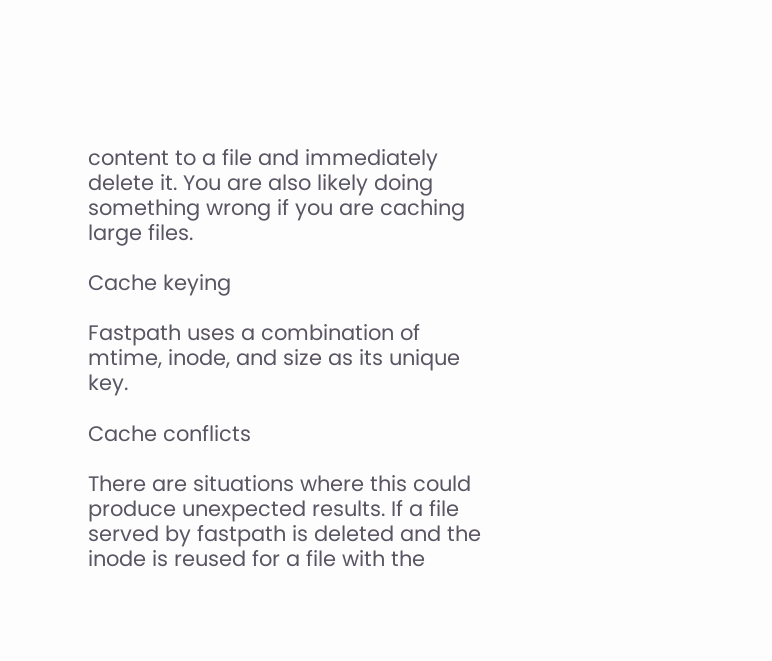content to a file and immediately delete it. You are also likely doing something wrong if you are caching large files.

Cache keying

Fastpath uses a combination of mtime, inode, and size as its unique key.

Cache conflicts

There are situations where this could produce unexpected results. If a file served by fastpath is deleted and the inode is reused for a file with the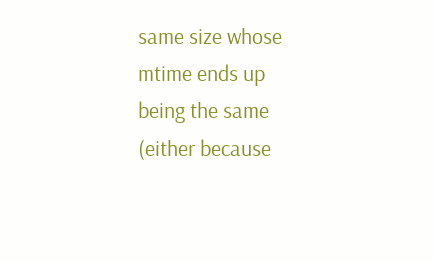same size whose mtime ends up being the same (either because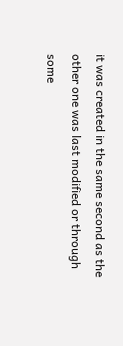it was created in the same second as the other one was last modified or through some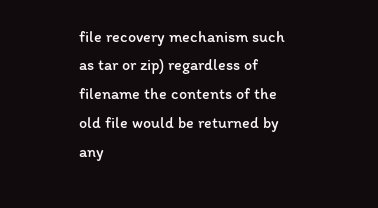file recovery mechanism such as tar or zip) regardless of filename the contents of the old file would be returned by any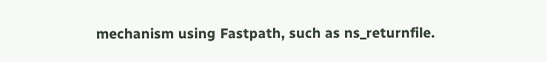mechanism using Fastpath, such as ns_returnfile.